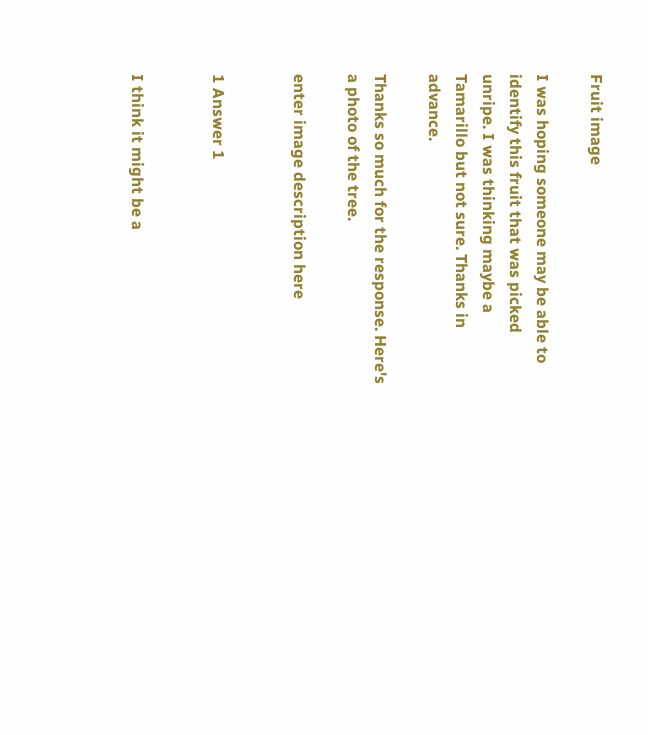Fruit image

I was hoping someone may be able to identify this fruit that was picked unripe. I was thinking maybe a Tamarillo but not sure. Thanks in advance.

Thanks so much for the response. Here's a photo of the tree.

enter image description here


1 Answer 1


I think it might be a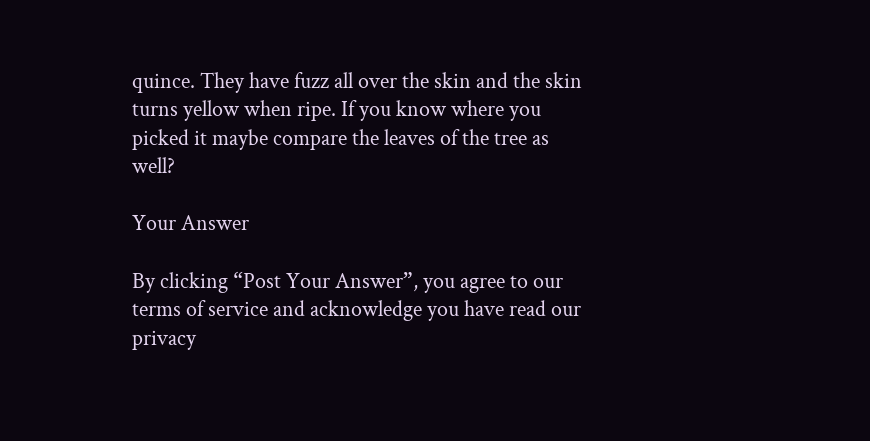quince. They have fuzz all over the skin and the skin turns yellow when ripe. If you know where you picked it maybe compare the leaves of the tree as well?

Your Answer

By clicking “Post Your Answer”, you agree to our terms of service and acknowledge you have read our privacy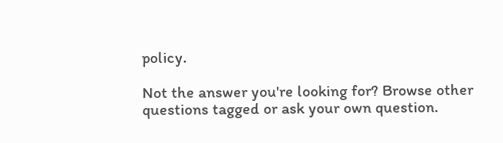policy.

Not the answer you're looking for? Browse other questions tagged or ask your own question.